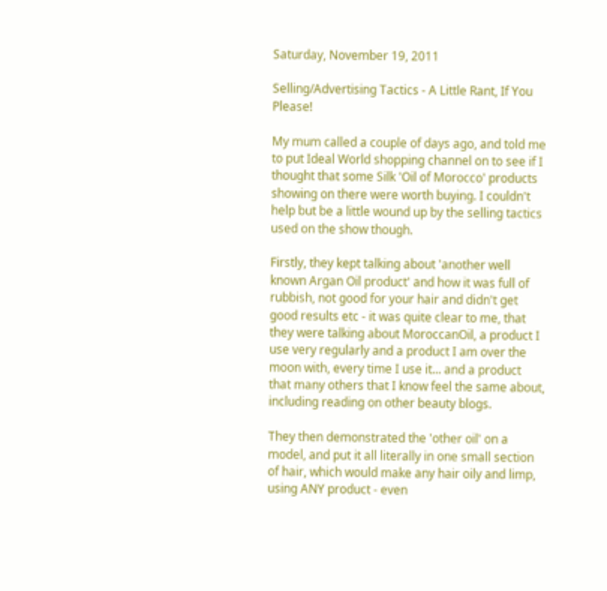Saturday, November 19, 2011

Selling/Advertising Tactics - A Little Rant, If You Please!

My mum called a couple of days ago, and told me to put Ideal World shopping channel on to see if I thought that some Silk 'Oil of Morocco' products showing on there were worth buying. I couldn't help but be a little wound up by the selling tactics used on the show though.

Firstly, they kept talking about 'another well known Argan Oil product' and how it was full of rubbish, not good for your hair and didn't get good results etc - it was quite clear to me, that they were talking about MoroccanOil, a product I use very regularly and a product I am over the moon with, every time I use it... and a product that many others that I know feel the same about, including reading on other beauty blogs.

They then demonstrated the 'other oil' on a model, and put it all literally in one small section of hair, which would make any hair oily and limp, using ANY product - even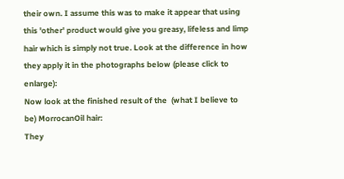their own. I assume this was to make it appear that using this 'other' product would give you greasy, lifeless and limp hair which is simply not true. Look at the difference in how they apply it in the photographs below (please click to enlarge):
Now look at the finished result of the  (what I believe to be) MorrocanOil hair:
They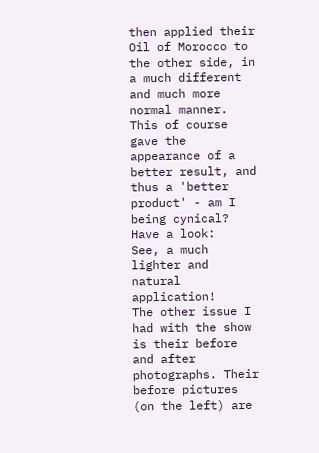then applied their Oil of Morocco to the other side, in a much different and much more normal manner. This of course gave the appearance of a better result, and thus a 'better product' - am I being cynical? Have a look:
See, a much lighter and natural application!
The other issue I had with the show is their before and after photographs. Their before pictures (on the left) are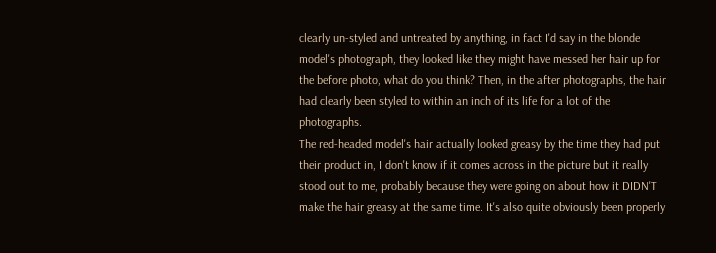clearly un-styled and untreated by anything, in fact I'd say in the blonde model's photograph, they looked like they might have messed her hair up for the before photo, what do you think? Then, in the after photographs, the hair had clearly been styled to within an inch of its life for a lot of the photographs.
The red-headed model's hair actually looked greasy by the time they had put their product in, I don't know if it comes across in the picture but it really stood out to me, probably because they were going on about how it DIDN'T make the hair greasy at the same time. It's also quite obviously been properly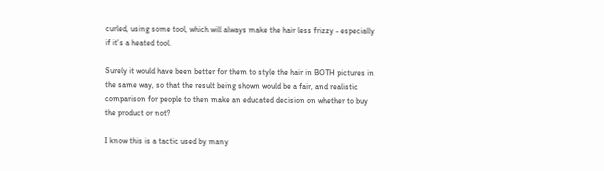curled, using some tool, which will always make the hair less frizzy - especially if it's a heated tool.

Surely it would have been better for them to style the hair in BOTH pictures in the same way, so that the result being shown would be a fair, and realistic comparison for people to then make an educated decision on whether to buy the product or not?

I know this is a tactic used by many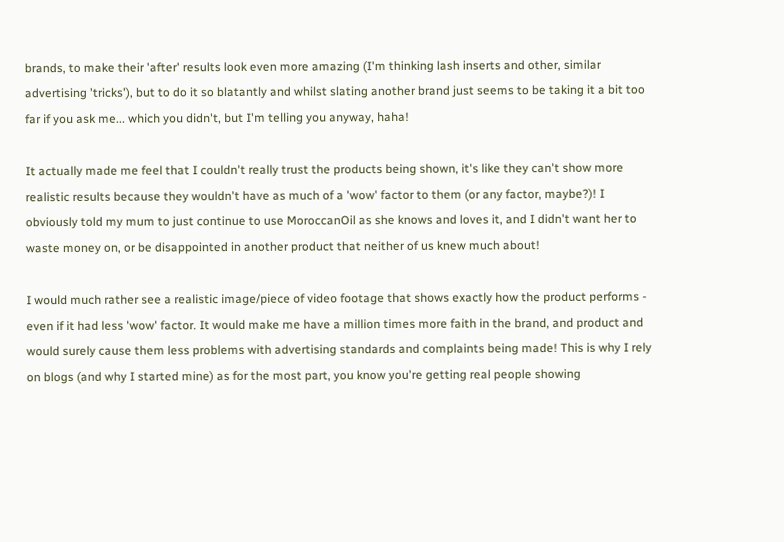brands, to make their 'after' results look even more amazing (I'm thinking lash inserts and other, similar advertising 'tricks'), but to do it so blatantly and whilst slating another brand just seems to be taking it a bit too far if you ask me... which you didn't, but I'm telling you anyway, haha!

It actually made me feel that I couldn't really trust the products being shown, it's like they can't show more realistic results because they wouldn't have as much of a 'wow' factor to them (or any factor, maybe?)! I obviously told my mum to just continue to use MoroccanOil as she knows and loves it, and I didn't want her to waste money on, or be disappointed in another product that neither of us knew much about!

I would much rather see a realistic image/piece of video footage that shows exactly how the product performs - even if it had less 'wow' factor. It would make me have a million times more faith in the brand, and product and would surely cause them less problems with advertising standards and complaints being made! This is why I rely on blogs (and why I started mine) as for the most part, you know you're getting real people showing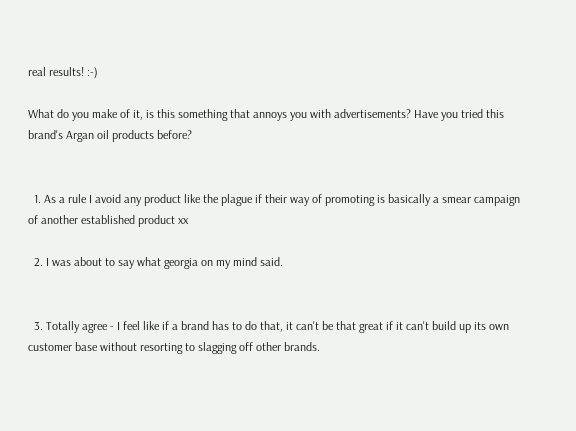real results! :-)

What do you make of it, is this something that annoys you with advertisements? Have you tried this brand's Argan oil products before?


  1. As a rule I avoid any product like the plague if their way of promoting is basically a smear campaign of another established product xx

  2. I was about to say what georgia on my mind said.


  3. Totally agree - I feel like if a brand has to do that, it can't be that great if it can't build up its own customer base without resorting to slagging off other brands.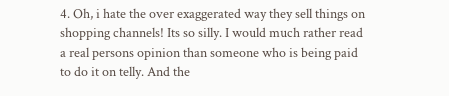4. Oh, i hate the over exaggerated way they sell things on shopping channels! Its so silly. I would much rather read a real persons opinion than someone who is being paid to do it on telly. And the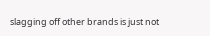slagging off other brands is just not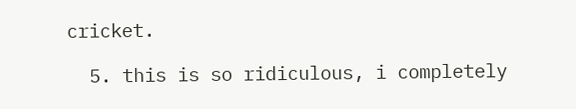cricket.

  5. this is so ridiculous, i completely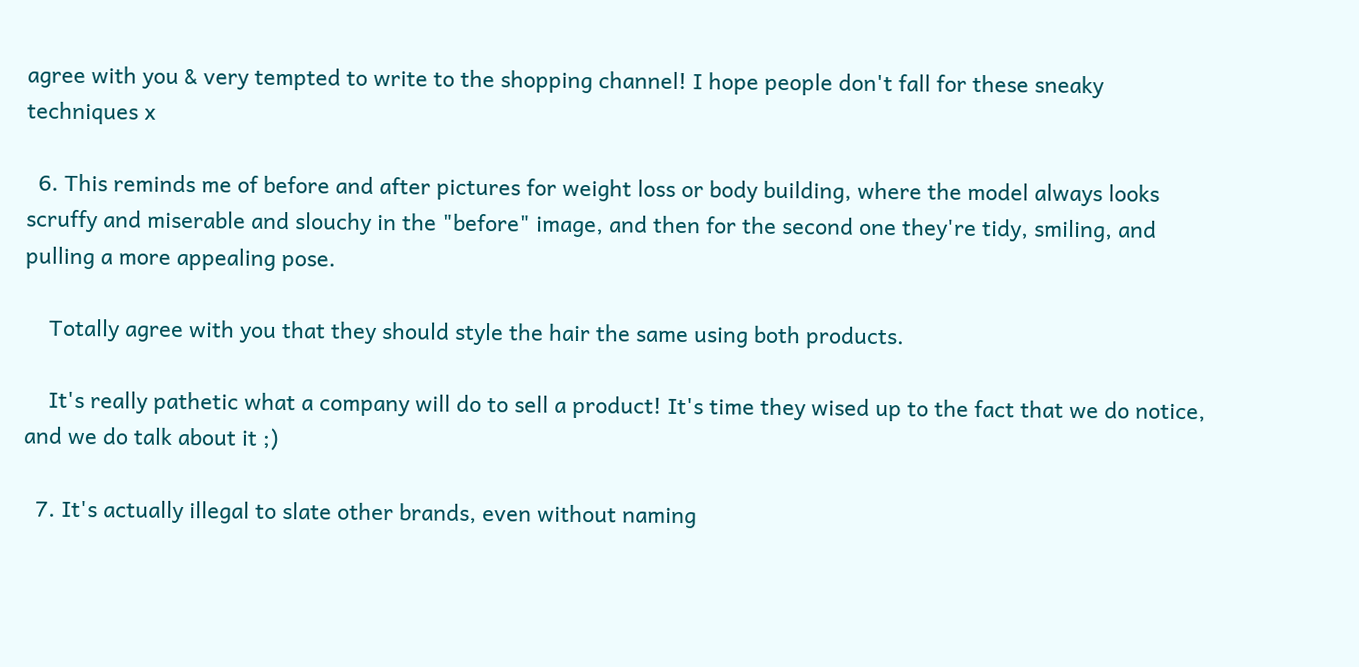agree with you & very tempted to write to the shopping channel! I hope people don't fall for these sneaky techniques x

  6. This reminds me of before and after pictures for weight loss or body building, where the model always looks scruffy and miserable and slouchy in the "before" image, and then for the second one they're tidy, smiling, and pulling a more appealing pose.

    Totally agree with you that they should style the hair the same using both products.

    It's really pathetic what a company will do to sell a product! It's time they wised up to the fact that we do notice, and we do talk about it ;)

  7. It's actually illegal to slate other brands, even without naming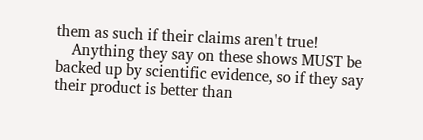them as such if their claims aren't true!
    Anything they say on these shows MUST be backed up by scientific evidence, so if they say their product is better than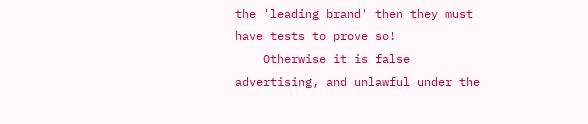the 'leading brand' then they must have tests to prove so!
    Otherwise it is false advertising, and unlawful under the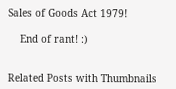Sales of Goods Act 1979!

    End of rant! :)


Related Posts with Thumbnails